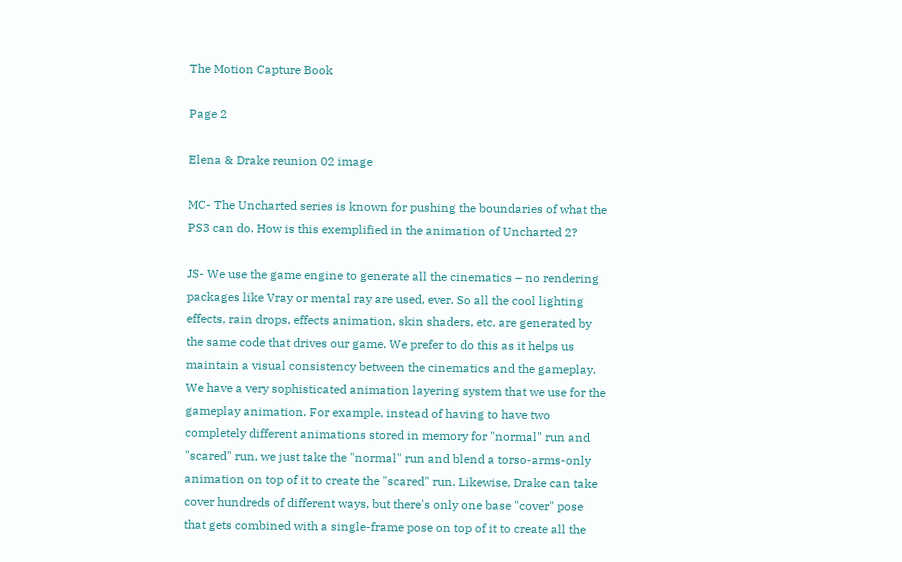The Motion Capture Book

Page 2

Elena & Drake reunion 02 image

MC- The Uncharted series is known for pushing the boundaries of what the
PS3 can do. How is this exemplified in the animation of Uncharted 2?

JS- We use the game engine to generate all the cinematics – no rendering packages like Vray or mental ray are used, ever. So all the cool lighting effects, rain drops, effects animation, skin shaders, etc. are generated by the same code that drives our game. We prefer to do this as it helps us maintain a visual consistency between the cinematics and the gameplay. We have a very sophisticated animation layering system that we use for the gameplay animation. For example, instead of having to have two completely different animations stored in memory for "normal" run and "scared" run, we just take the "normal" run and blend a torso-arms-only animation on top of it to create the "scared" run. Likewise, Drake can take cover hundreds of different ways, but there's only one base "cover" pose that gets combined with a single-frame pose on top of it to create all the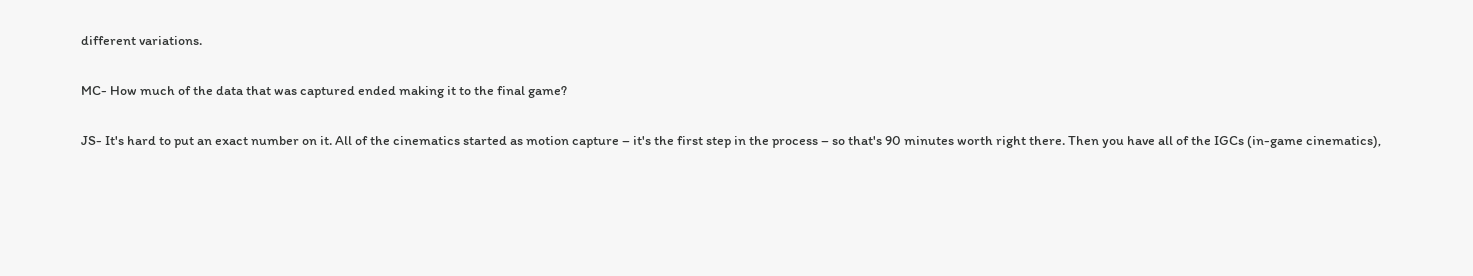different variations.

MC- How much of the data that was captured ended making it to the final game?

JS- It's hard to put an exact number on it. All of the cinematics started as motion capture – it's the first step in the process – so that's 90 minutes worth right there. Then you have all of the IGCs (in-game cinematics),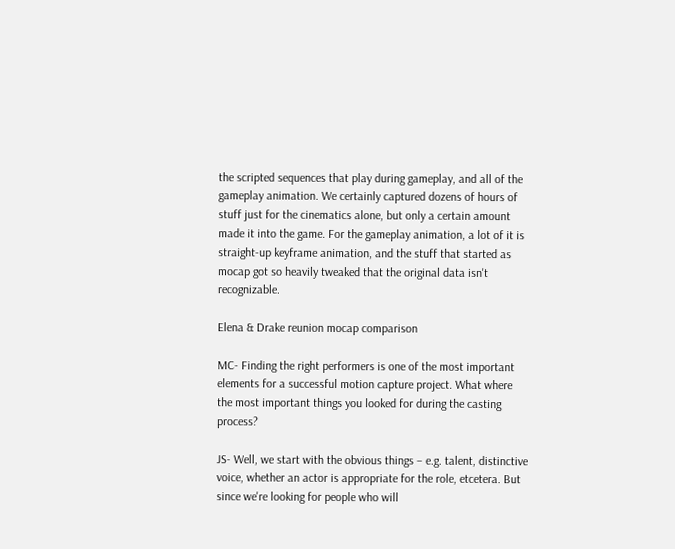the scripted sequences that play during gameplay, and all of the gameplay animation. We certainly captured dozens of hours of stuff just for the cinematics alone, but only a certain amount made it into the game. For the gameplay animation, a lot of it is straight-up keyframe animation, and the stuff that started as mocap got so heavily tweaked that the original data isn't recognizable.

Elena & Drake reunion mocap comparison

MC- Finding the right performers is one of the most important elements for a successful motion capture project. What where the most important things you looked for during the casting process?

JS- Well, we start with the obvious things – e.g. talent, distinctive voice, whether an actor is appropriate for the role, etcetera. But since we're looking for people who will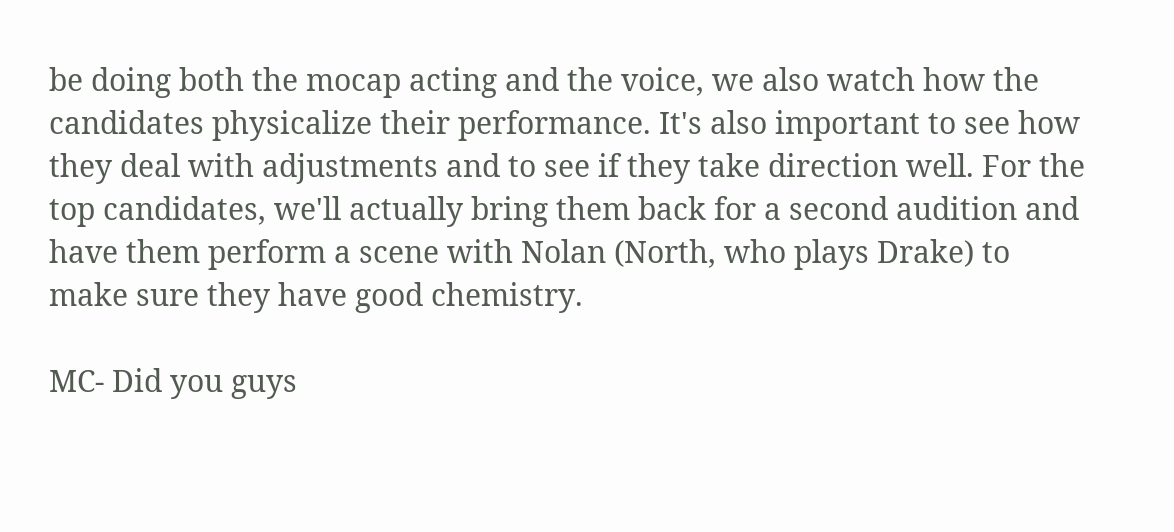be doing both the mocap acting and the voice, we also watch how the candidates physicalize their performance. It's also important to see how they deal with adjustments and to see if they take direction well. For the top candidates, we'll actually bring them back for a second audition and have them perform a scene with Nolan (North, who plays Drake) to make sure they have good chemistry.

MC- Did you guys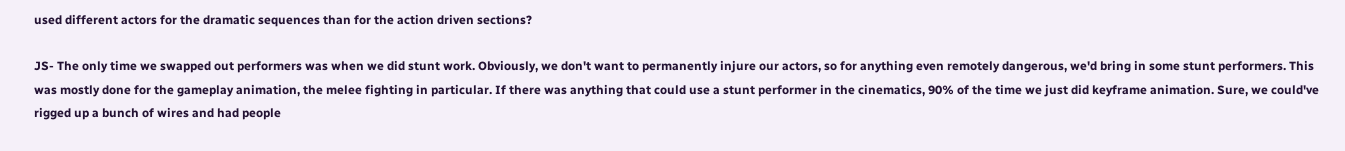used different actors for the dramatic sequences than for the action driven sections?

JS- The only time we swapped out performers was when we did stunt work. Obviously, we don't want to permanently injure our actors, so for anything even remotely dangerous, we'd bring in some stunt performers. This was mostly done for the gameplay animation, the melee fighting in particular. If there was anything that could use a stunt performer in the cinematics, 90% of the time we just did keyframe animation. Sure, we could've rigged up a bunch of wires and had people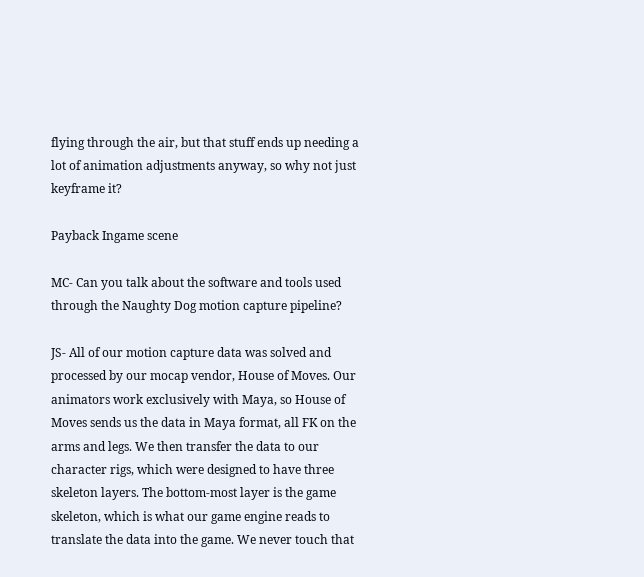flying through the air, but that stuff ends up needing a lot of animation adjustments anyway, so why not just keyframe it?

Payback Ingame scene

MC- Can you talk about the software and tools used through the Naughty Dog motion capture pipeline?

JS- All of our motion capture data was solved and processed by our mocap vendor, House of Moves. Our animators work exclusively with Maya, so House of Moves sends us the data in Maya format, all FK on the arms and legs. We then transfer the data to our character rigs, which were designed to have three skeleton layers. The bottom-most layer is the game skeleton, which is what our game engine reads to translate the data into the game. We never touch that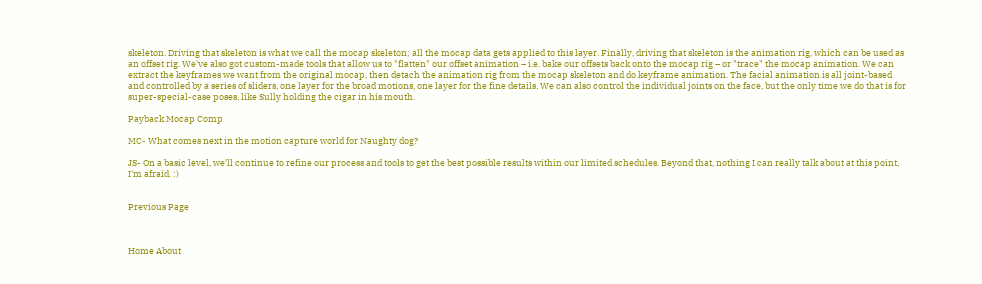skeleton. Driving that skeleton is what we call the mocap skeleton; all the mocap data gets applied to this layer. Finally, driving that skeleton is the animation rig, which can be used as an offset rig. We've also got custom-made tools that allow us to "flatten" our offset animation – i.e. bake our offsets back onto the mocap rig – or "trace" the mocap animation. We can extract the keyframes we want from the original mocap, then detach the animation rig from the mocap skeleton and do keyframe animation. The facial animation is all joint-based and controlled by a series of sliders, one layer for the broad motions, one layer for the fine details. We can also control the individual joints on the face, but the only time we do that is for super-special-case poses, like Sully holding the cigar in his mouth.

Payback Mocap Comp

MC- What comes next in the motion capture world for Naughty dog?

JS- On a basic level, we'll continue to refine our process and tools to get the best possible results within our limited schedules. Beyond that, nothing I can really talk about at this point, I'm afraid. :)


Previous Page



Home About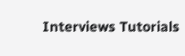Interviews Tutorials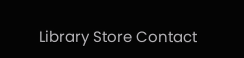Library Store Contact